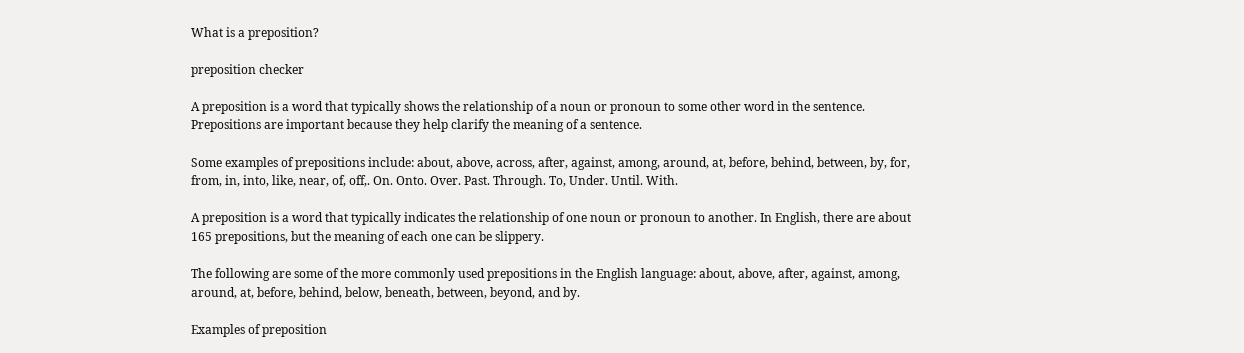What is a preposition?

preposition checker

A preposition is a word that typically shows the relationship of a noun or pronoun to some other word in the sentence. Prepositions are important because they help clarify the meaning of a sentence.

Some examples of prepositions include: about, above, across, after, against, among, around, at, before, behind, between, by, for, from, in, into, like, near, of, off,. On. Onto. Over. Past. Through. To, Under. Until. With.

A preposition is a word that typically indicates the relationship of one noun or pronoun to another. In English, there are about 165 prepositions, but the meaning of each one can be slippery.

The following are some of the more commonly used prepositions in the English language: about, above, after, against, among, around, at, before, behind, below, beneath, between, beyond, and by.

Examples of preposition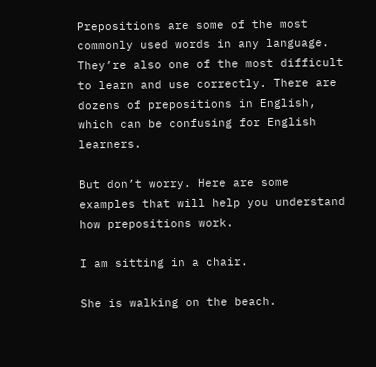Prepositions are some of the most commonly used words in any language. They’re also one of the most difficult to learn and use correctly. There are dozens of prepositions in English, which can be confusing for English learners.

But don’t worry. Here are some examples that will help you understand how prepositions work.

I am sitting in a chair.

She is walking on the beach.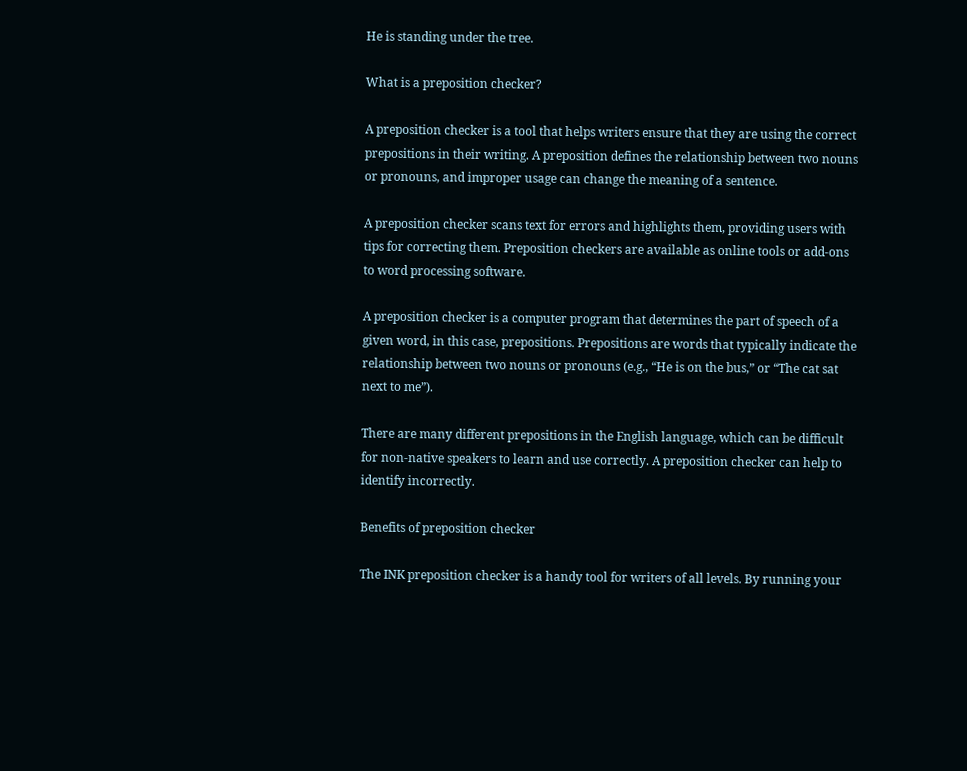He is standing under the tree.

What is a preposition checker?

A preposition checker is a tool that helps writers ensure that they are using the correct prepositions in their writing. A preposition defines the relationship between two nouns or pronouns, and improper usage can change the meaning of a sentence.

A preposition checker scans text for errors and highlights them, providing users with tips for correcting them. Preposition checkers are available as online tools or add-ons to word processing software.

A preposition checker is a computer program that determines the part of speech of a given word, in this case, prepositions. Prepositions are words that typically indicate the relationship between two nouns or pronouns (e.g., “He is on the bus,” or “The cat sat next to me”).

There are many different prepositions in the English language, which can be difficult for non-native speakers to learn and use correctly. A preposition checker can help to identify incorrectly.

Benefits of preposition checker

The INK preposition checker is a handy tool for writers of all levels. By running your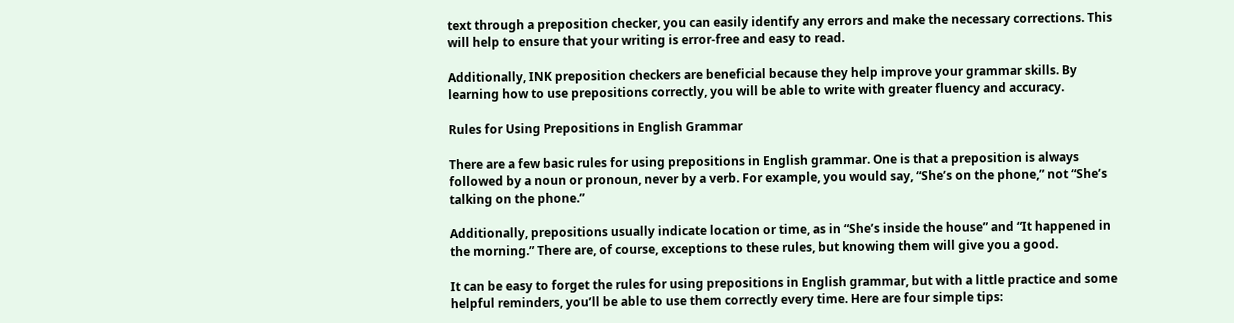text through a preposition checker, you can easily identify any errors and make the necessary corrections. This will help to ensure that your writing is error-free and easy to read.

Additionally, INK preposition checkers are beneficial because they help improve your grammar skills. By learning how to use prepositions correctly, you will be able to write with greater fluency and accuracy.

Rules for Using Prepositions in English Grammar

There are a few basic rules for using prepositions in English grammar. One is that a preposition is always followed by a noun or pronoun, never by a verb. For example, you would say, “She’s on the phone,” not “She’s talking on the phone.”

Additionally, prepositions usually indicate location or time, as in “She’s inside the house” and “It happened in the morning.” There are, of course, exceptions to these rules, but knowing them will give you a good.

It can be easy to forget the rules for using prepositions in English grammar, but with a little practice and some helpful reminders, you’ll be able to use them correctly every time. Here are four simple tips: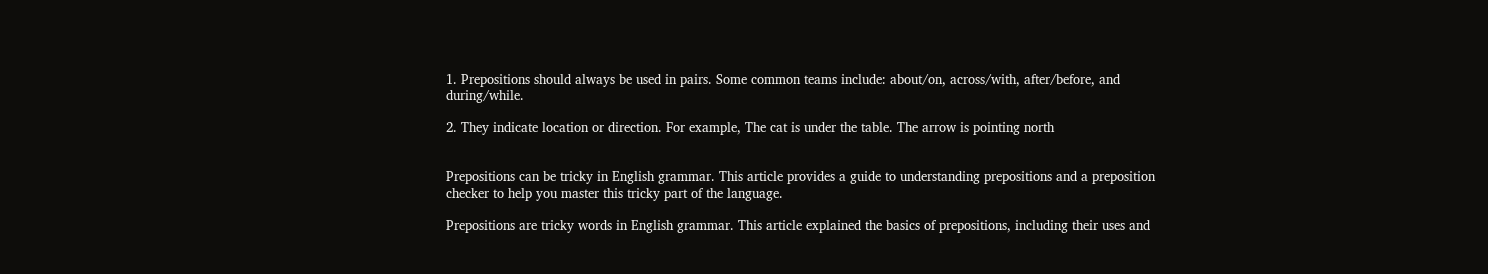1. Prepositions should always be used in pairs. Some common teams include: about/on, across/with, after/before, and during/while.

2. They indicate location or direction. For example, The cat is under the table. The arrow is pointing north


Prepositions can be tricky in English grammar. This article provides a guide to understanding prepositions and a preposition checker to help you master this tricky part of the language.

Prepositions are tricky words in English grammar. This article explained the basics of prepositions, including their uses and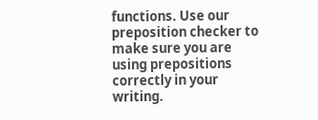functions. Use our preposition checker to make sure you are using prepositions correctly in your writing.